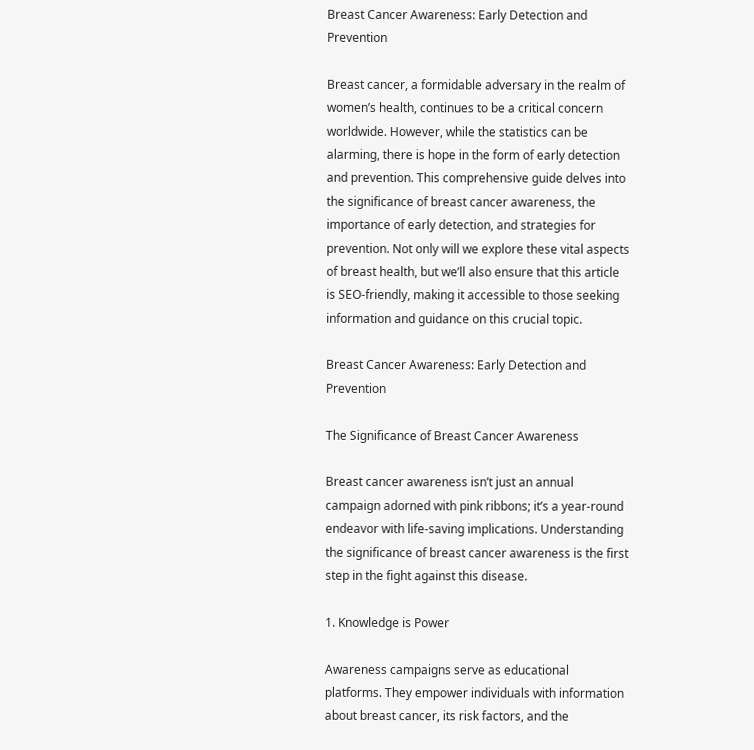Breast Cancer Awareness: Early Detection and Prevention

Breast cancer, a formidable adversary in the realm of women’s health, continues to be a critical concern worldwide. However, while the statistics can be alarming, there is hope in the form of early detection and prevention. This comprehensive guide delves into the significance of breast cancer awareness, the importance of early detection, and strategies for prevention. Not only will we explore these vital aspects of breast health, but we’ll also ensure that this article is SEO-friendly, making it accessible to those seeking information and guidance on this crucial topic.

Breast Cancer Awareness: Early Detection and Prevention

The Significance of Breast Cancer Awareness

Breast cancer awareness isn’t just an annual campaign adorned with pink ribbons; it’s a year-round endeavor with life-saving implications. Understanding the significance of breast cancer awareness is the first step in the fight against this disease.

1. Knowledge is Power

Awareness campaigns serve as educational platforms. They empower individuals with information about breast cancer, its risk factors, and the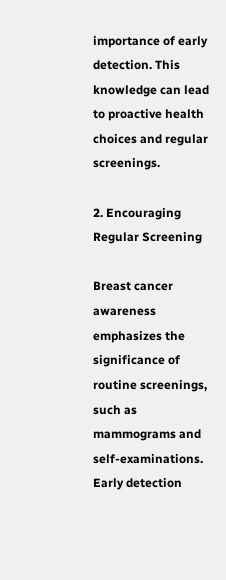importance of early detection. This knowledge can lead to proactive health choices and regular screenings.

2. Encouraging Regular Screening

Breast cancer awareness emphasizes the significance of routine screenings, such as mammograms and self-examinations. Early detection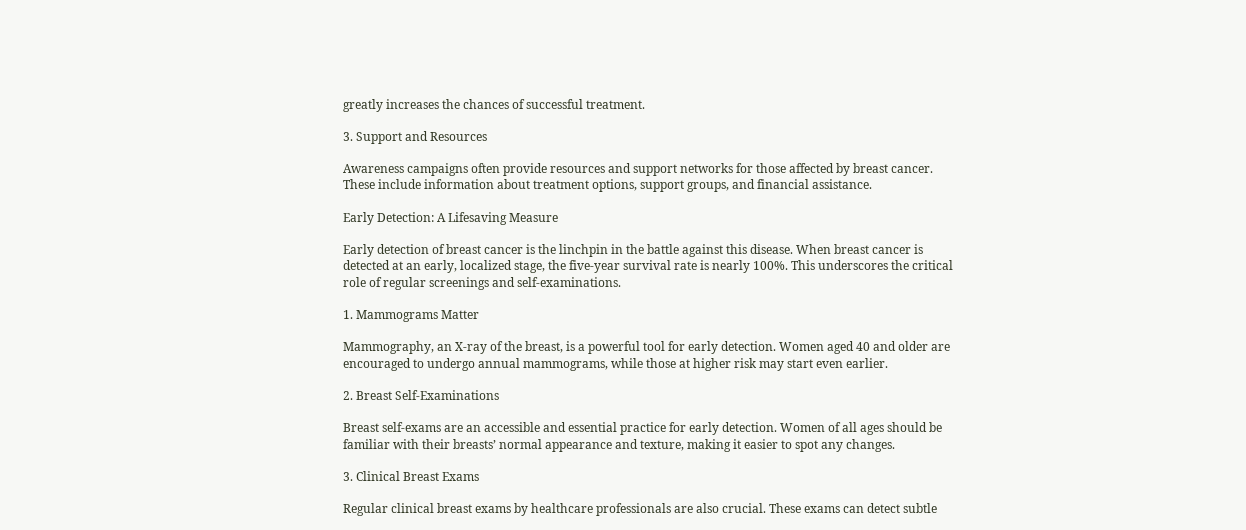greatly increases the chances of successful treatment.

3. Support and Resources

Awareness campaigns often provide resources and support networks for those affected by breast cancer. These include information about treatment options, support groups, and financial assistance.

Early Detection: A Lifesaving Measure

Early detection of breast cancer is the linchpin in the battle against this disease. When breast cancer is detected at an early, localized stage, the five-year survival rate is nearly 100%. This underscores the critical role of regular screenings and self-examinations.

1. Mammograms Matter

Mammography, an X-ray of the breast, is a powerful tool for early detection. Women aged 40 and older are encouraged to undergo annual mammograms, while those at higher risk may start even earlier.

2. Breast Self-Examinations

Breast self-exams are an accessible and essential practice for early detection. Women of all ages should be familiar with their breasts’ normal appearance and texture, making it easier to spot any changes.

3. Clinical Breast Exams

Regular clinical breast exams by healthcare professionals are also crucial. These exams can detect subtle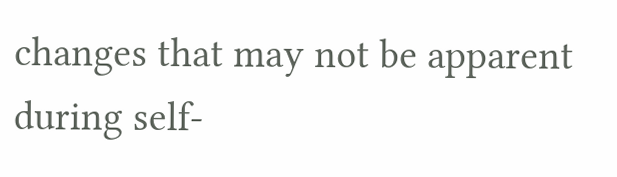changes that may not be apparent during self-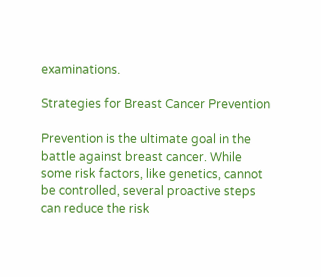examinations.

Strategies for Breast Cancer Prevention

Prevention is the ultimate goal in the battle against breast cancer. While some risk factors, like genetics, cannot be controlled, several proactive steps can reduce the risk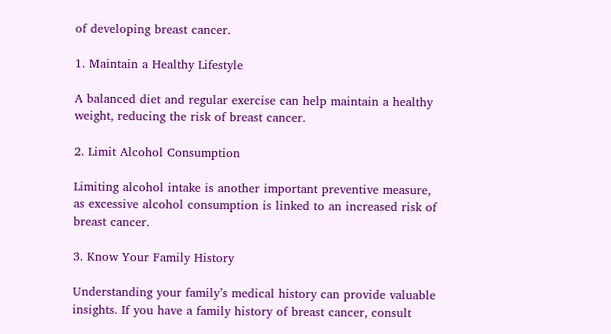of developing breast cancer.

1. Maintain a Healthy Lifestyle

A balanced diet and regular exercise can help maintain a healthy weight, reducing the risk of breast cancer.

2. Limit Alcohol Consumption

Limiting alcohol intake is another important preventive measure, as excessive alcohol consumption is linked to an increased risk of breast cancer.

3. Know Your Family History

Understanding your family’s medical history can provide valuable insights. If you have a family history of breast cancer, consult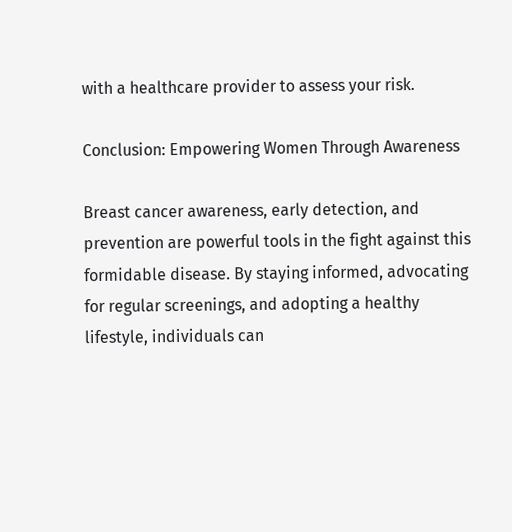with a healthcare provider to assess your risk.

Conclusion: Empowering Women Through Awareness

Breast cancer awareness, early detection, and prevention are powerful tools in the fight against this formidable disease. By staying informed, advocating for regular screenings, and adopting a healthy lifestyle, individuals can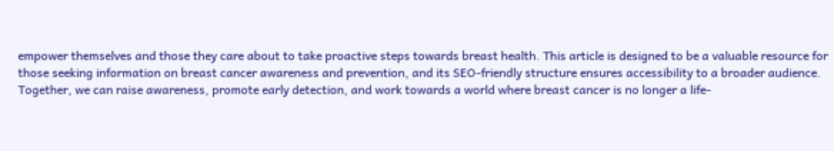empower themselves and those they care about to take proactive steps towards breast health. This article is designed to be a valuable resource for those seeking information on breast cancer awareness and prevention, and its SEO-friendly structure ensures accessibility to a broader audience. Together, we can raise awareness, promote early detection, and work towards a world where breast cancer is no longer a life-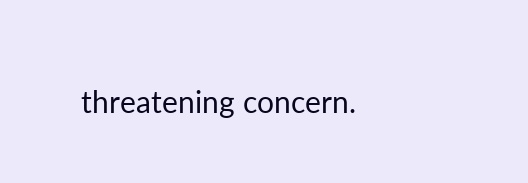threatening concern.